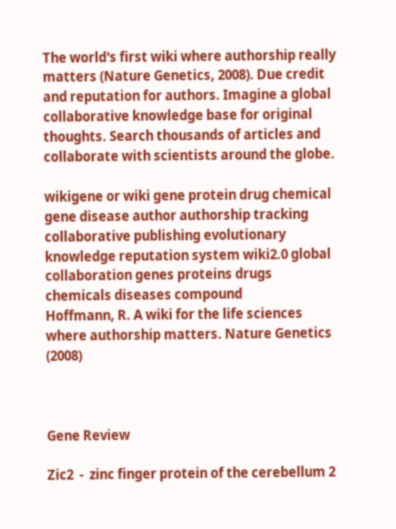The world's first wiki where authorship really matters (Nature Genetics, 2008). Due credit and reputation for authors. Imagine a global collaborative knowledge base for original thoughts. Search thousands of articles and collaborate with scientists around the globe.

wikigene or wiki gene protein drug chemical gene disease author authorship tracking collaborative publishing evolutionary knowledge reputation system wiki2.0 global collaboration genes proteins drugs chemicals diseases compound
Hoffmann, R. A wiki for the life sciences where authorship matters. Nature Genetics (2008)



Gene Review

Zic2  -  zinc finger protein of the cerebellum 2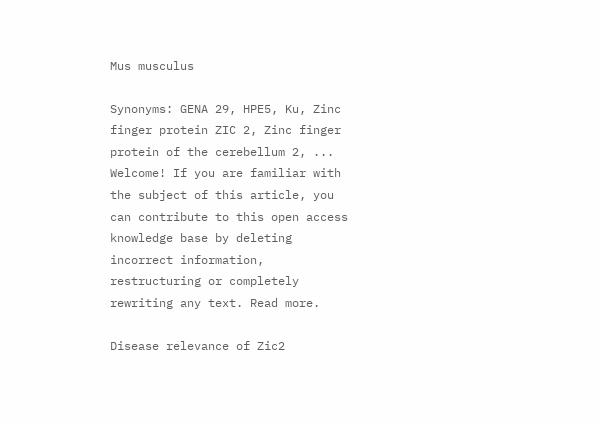Mus musculus

Synonyms: GENA 29, HPE5, Ku, Zinc finger protein ZIC 2, Zinc finger protein of the cerebellum 2, ...
Welcome! If you are familiar with the subject of this article, you can contribute to this open access knowledge base by deleting incorrect information, restructuring or completely rewriting any text. Read more.

Disease relevance of Zic2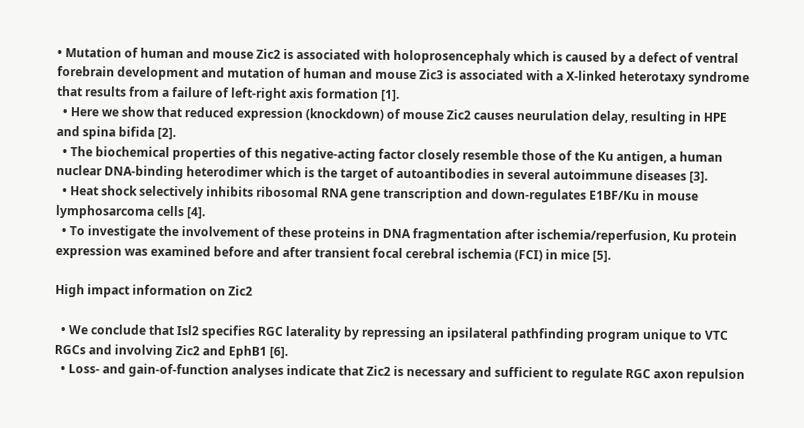• Mutation of human and mouse Zic2 is associated with holoprosencephaly which is caused by a defect of ventral forebrain development and mutation of human and mouse Zic3 is associated with a X-linked heterotaxy syndrome that results from a failure of left-right axis formation [1].
  • Here we show that reduced expression (knockdown) of mouse Zic2 causes neurulation delay, resulting in HPE and spina bifida [2].
  • The biochemical properties of this negative-acting factor closely resemble those of the Ku antigen, a human nuclear DNA-binding heterodimer which is the target of autoantibodies in several autoimmune diseases [3].
  • Heat shock selectively inhibits ribosomal RNA gene transcription and down-regulates E1BF/Ku in mouse lymphosarcoma cells [4].
  • To investigate the involvement of these proteins in DNA fragmentation after ischemia/reperfusion, Ku protein expression was examined before and after transient focal cerebral ischemia (FCI) in mice [5].

High impact information on Zic2

  • We conclude that Isl2 specifies RGC laterality by repressing an ipsilateral pathfinding program unique to VTC RGCs and involving Zic2 and EphB1 [6].
  • Loss- and gain-of-function analyses indicate that Zic2 is necessary and sufficient to regulate RGC axon repulsion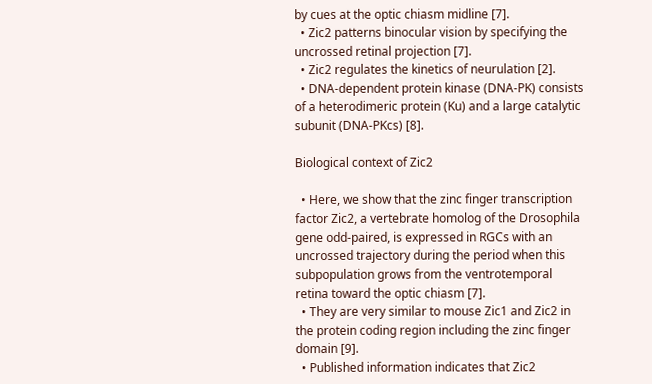by cues at the optic chiasm midline [7].
  • Zic2 patterns binocular vision by specifying the uncrossed retinal projection [7].
  • Zic2 regulates the kinetics of neurulation [2].
  • DNA-dependent protein kinase (DNA-PK) consists of a heterodimeric protein (Ku) and a large catalytic subunit (DNA-PKcs) [8].

Biological context of Zic2

  • Here, we show that the zinc finger transcription factor Zic2, a vertebrate homolog of the Drosophila gene odd-paired, is expressed in RGCs with an uncrossed trajectory during the period when this subpopulation grows from the ventrotemporal retina toward the optic chiasm [7].
  • They are very similar to mouse Zic1 and Zic2 in the protein coding region including the zinc finger domain [9].
  • Published information indicates that Zic2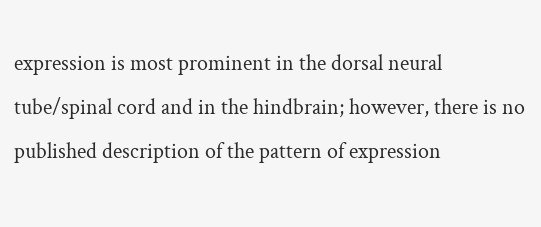expression is most prominent in the dorsal neural tube/spinal cord and in the hindbrain; however, there is no published description of the pattern of expression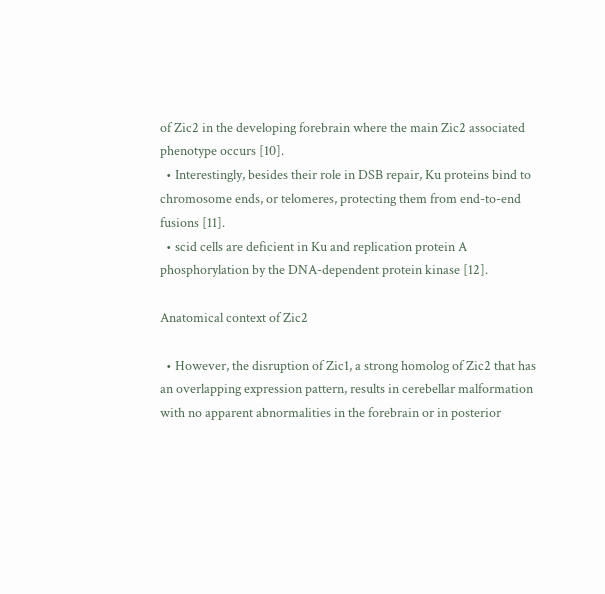of Zic2 in the developing forebrain where the main Zic2 associated phenotype occurs [10].
  • Interestingly, besides their role in DSB repair, Ku proteins bind to chromosome ends, or telomeres, protecting them from end-to-end fusions [11].
  • scid cells are deficient in Ku and replication protein A phosphorylation by the DNA-dependent protein kinase [12].

Anatomical context of Zic2

  • However, the disruption of Zic1, a strong homolog of Zic2 that has an overlapping expression pattern, results in cerebellar malformation with no apparent abnormalities in the forebrain or in posterior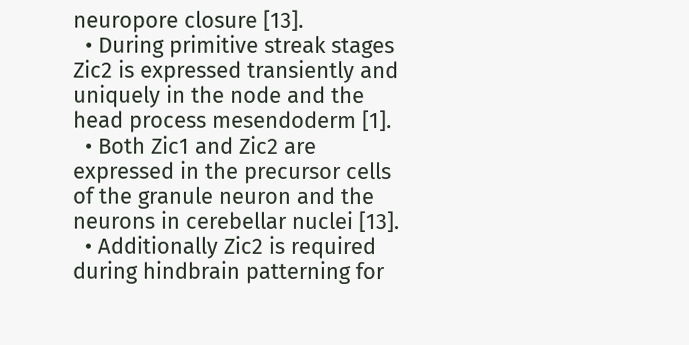neuropore closure [13].
  • During primitive streak stages Zic2 is expressed transiently and uniquely in the node and the head process mesendoderm [1].
  • Both Zic1 and Zic2 are expressed in the precursor cells of the granule neuron and the neurons in cerebellar nuclei [13].
  • Additionally Zic2 is required during hindbrain patterning for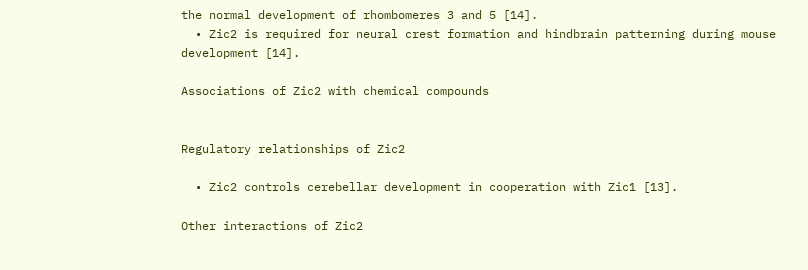the normal development of rhombomeres 3 and 5 [14].
  • Zic2 is required for neural crest formation and hindbrain patterning during mouse development [14].

Associations of Zic2 with chemical compounds


Regulatory relationships of Zic2

  • Zic2 controls cerebellar development in cooperation with Zic1 [13].

Other interactions of Zic2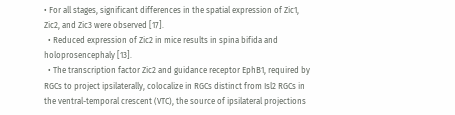• For all stages, significant differences in the spatial expression of Zic1, Zic2, and Zic3 were observed [17].
  • Reduced expression of Zic2 in mice results in spina bifida and holoprosencephaly [13].
  • The transcription factor Zic2 and guidance receptor EphB1, required by RGCs to project ipsilaterally, colocalize in RGCs distinct from Isl2 RGCs in the ventral-temporal crescent (VTC), the source of ipsilateral projections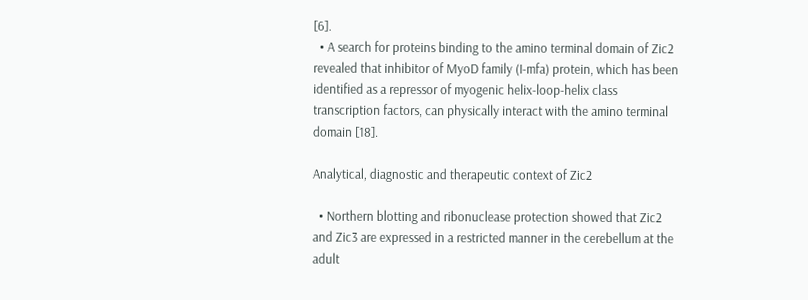[6].
  • A search for proteins binding to the amino terminal domain of Zic2 revealed that inhibitor of MyoD family (I-mfa) protein, which has been identified as a repressor of myogenic helix-loop-helix class transcription factors, can physically interact with the amino terminal domain [18].

Analytical, diagnostic and therapeutic context of Zic2

  • Northern blotting and ribonuclease protection showed that Zic2 and Zic3 are expressed in a restricted manner in the cerebellum at the adult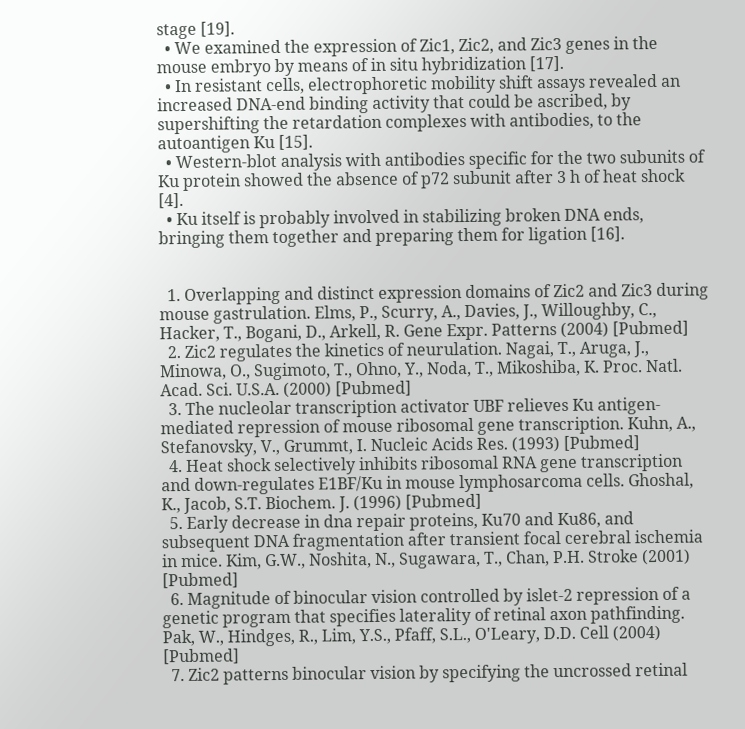stage [19].
  • We examined the expression of Zic1, Zic2, and Zic3 genes in the mouse embryo by means of in situ hybridization [17].
  • In resistant cells, electrophoretic mobility shift assays revealed an increased DNA-end binding activity that could be ascribed, by supershifting the retardation complexes with antibodies, to the autoantigen Ku [15].
  • Western-blot analysis with antibodies specific for the two subunits of Ku protein showed the absence of p72 subunit after 3 h of heat shock [4].
  • Ku itself is probably involved in stabilizing broken DNA ends, bringing them together and preparing them for ligation [16].


  1. Overlapping and distinct expression domains of Zic2 and Zic3 during mouse gastrulation. Elms, P., Scurry, A., Davies, J., Willoughby, C., Hacker, T., Bogani, D., Arkell, R. Gene Expr. Patterns (2004) [Pubmed]
  2. Zic2 regulates the kinetics of neurulation. Nagai, T., Aruga, J., Minowa, O., Sugimoto, T., Ohno, Y., Noda, T., Mikoshiba, K. Proc. Natl. Acad. Sci. U.S.A. (2000) [Pubmed]
  3. The nucleolar transcription activator UBF relieves Ku antigen-mediated repression of mouse ribosomal gene transcription. Kuhn, A., Stefanovsky, V., Grummt, I. Nucleic Acids Res. (1993) [Pubmed]
  4. Heat shock selectively inhibits ribosomal RNA gene transcription and down-regulates E1BF/Ku in mouse lymphosarcoma cells. Ghoshal, K., Jacob, S.T. Biochem. J. (1996) [Pubmed]
  5. Early decrease in dna repair proteins, Ku70 and Ku86, and subsequent DNA fragmentation after transient focal cerebral ischemia in mice. Kim, G.W., Noshita, N., Sugawara, T., Chan, P.H. Stroke (2001) [Pubmed]
  6. Magnitude of binocular vision controlled by islet-2 repression of a genetic program that specifies laterality of retinal axon pathfinding. Pak, W., Hindges, R., Lim, Y.S., Pfaff, S.L., O'Leary, D.D. Cell (2004) [Pubmed]
  7. Zic2 patterns binocular vision by specifying the uncrossed retinal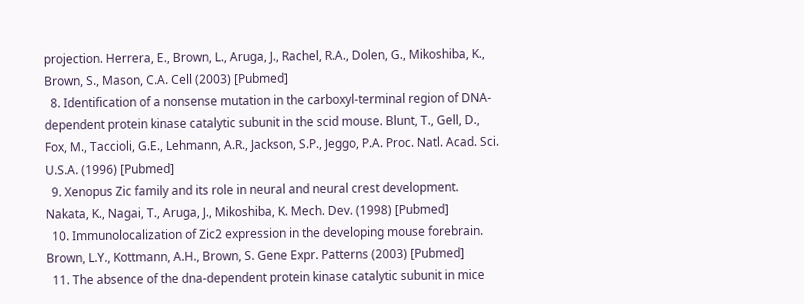projection. Herrera, E., Brown, L., Aruga, J., Rachel, R.A., Dolen, G., Mikoshiba, K., Brown, S., Mason, C.A. Cell (2003) [Pubmed]
  8. Identification of a nonsense mutation in the carboxyl-terminal region of DNA-dependent protein kinase catalytic subunit in the scid mouse. Blunt, T., Gell, D., Fox, M., Taccioli, G.E., Lehmann, A.R., Jackson, S.P., Jeggo, P.A. Proc. Natl. Acad. Sci. U.S.A. (1996) [Pubmed]
  9. Xenopus Zic family and its role in neural and neural crest development. Nakata, K., Nagai, T., Aruga, J., Mikoshiba, K. Mech. Dev. (1998) [Pubmed]
  10. Immunolocalization of Zic2 expression in the developing mouse forebrain. Brown, L.Y., Kottmann, A.H., Brown, S. Gene Expr. Patterns (2003) [Pubmed]
  11. The absence of the dna-dependent protein kinase catalytic subunit in mice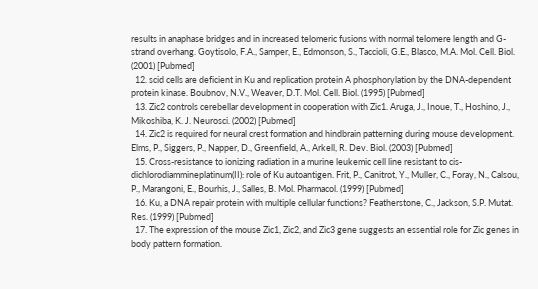results in anaphase bridges and in increased telomeric fusions with normal telomere length and G-strand overhang. Goytisolo, F.A., Samper, E., Edmonson, S., Taccioli, G.E., Blasco, M.A. Mol. Cell. Biol. (2001) [Pubmed]
  12. scid cells are deficient in Ku and replication protein A phosphorylation by the DNA-dependent protein kinase. Boubnov, N.V., Weaver, D.T. Mol. Cell. Biol. (1995) [Pubmed]
  13. Zic2 controls cerebellar development in cooperation with Zic1. Aruga, J., Inoue, T., Hoshino, J., Mikoshiba, K. J. Neurosci. (2002) [Pubmed]
  14. Zic2 is required for neural crest formation and hindbrain patterning during mouse development. Elms, P., Siggers, P., Napper, D., Greenfield, A., Arkell, R. Dev. Biol. (2003) [Pubmed]
  15. Cross-resistance to ionizing radiation in a murine leukemic cell line resistant to cis-dichlorodiammineplatinum(II): role of Ku autoantigen. Frit, P., Canitrot, Y., Muller, C., Foray, N., Calsou, P., Marangoni, E., Bourhis, J., Salles, B. Mol. Pharmacol. (1999) [Pubmed]
  16. Ku, a DNA repair protein with multiple cellular functions? Featherstone, C., Jackson, S.P. Mutat. Res. (1999) [Pubmed]
  17. The expression of the mouse Zic1, Zic2, and Zic3 gene suggests an essential role for Zic genes in body pattern formation.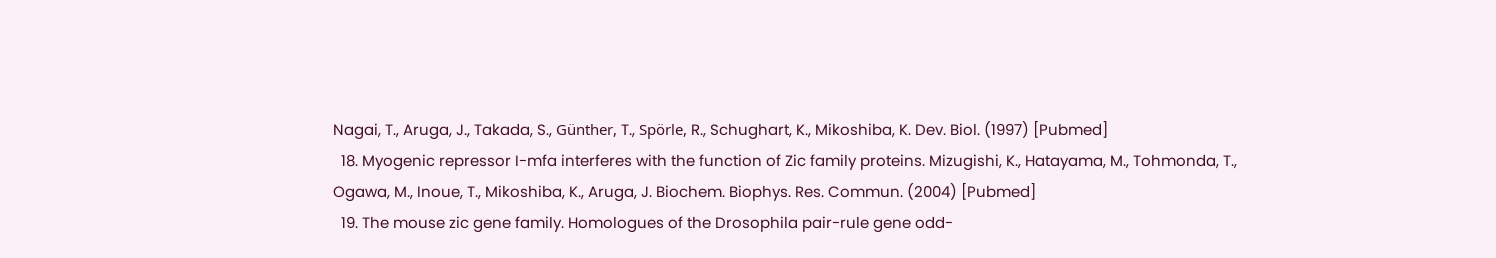Nagai, T., Aruga, J., Takada, S., Günther, T., Spörle, R., Schughart, K., Mikoshiba, K. Dev. Biol. (1997) [Pubmed]
  18. Myogenic repressor I-mfa interferes with the function of Zic family proteins. Mizugishi, K., Hatayama, M., Tohmonda, T., Ogawa, M., Inoue, T., Mikoshiba, K., Aruga, J. Biochem. Biophys. Res. Commun. (2004) [Pubmed]
  19. The mouse zic gene family. Homologues of the Drosophila pair-rule gene odd-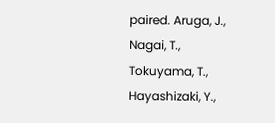paired. Aruga, J., Nagai, T., Tokuyama, T., Hayashizaki, Y.,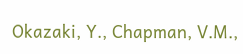Okazaki, Y., Chapman, V.M.,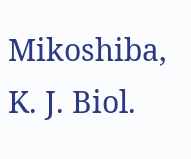Mikoshiba, K. J. Biol.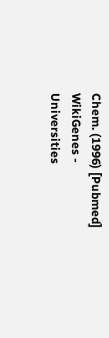Chem. (1996) [Pubmed]
WikiGenes - Universities